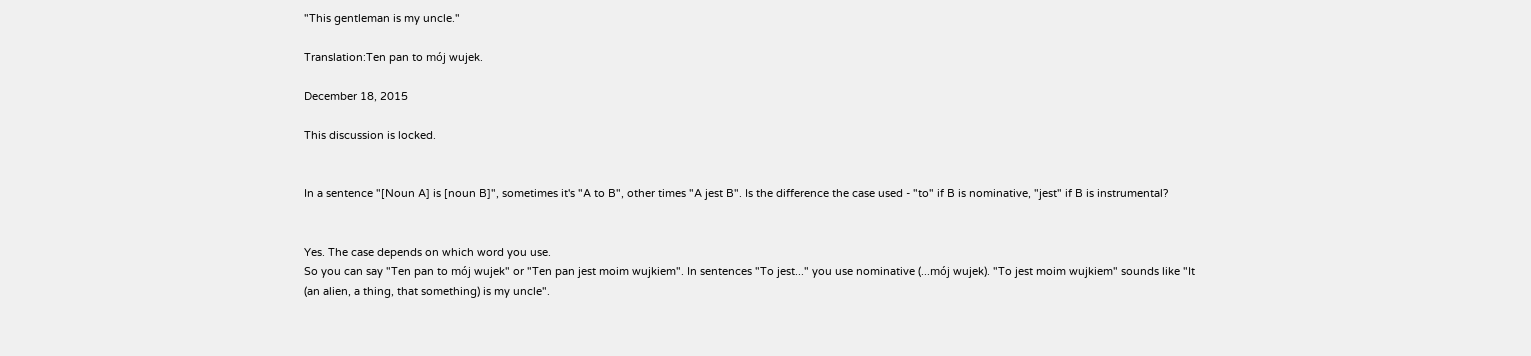"This gentleman is my uncle."

Translation:Ten pan to mój wujek.

December 18, 2015

This discussion is locked.


In a sentence "[Noun A] is [noun B]", sometimes it's "A to B", other times "A jest B". Is the difference the case used - "to" if B is nominative, "jest" if B is instrumental?


Yes. The case depends on which word you use.
So you can say "Ten pan to mój wujek" or "Ten pan jest moim wujkiem". In sentences "To jest..." you use nominative (...mój wujek). "To jest moim wujkiem" sounds like "It (an alien, a thing, that something) is my uncle".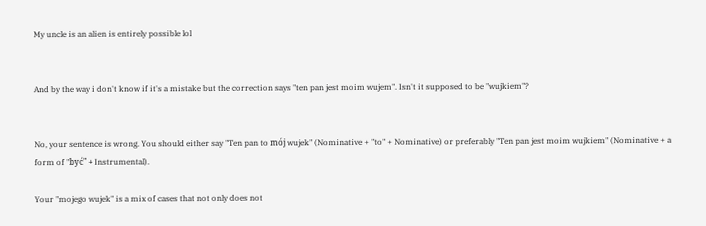My uncle is an alien is entirely possible lol


And by the way i don't know if it's a mistake but the correction says "ten pan jest moim wujem". Isn't it supposed to be "wujkiem"?


No, your sentence is wrong. You should either say "Ten pan to mój wujek" (Nominative + "to" + Nominative) or preferably "Ten pan jest moim wujkiem" (Nominative + a form of "być" + Instrumental).

Your "mojego wujek" is a mix of cases that not only does not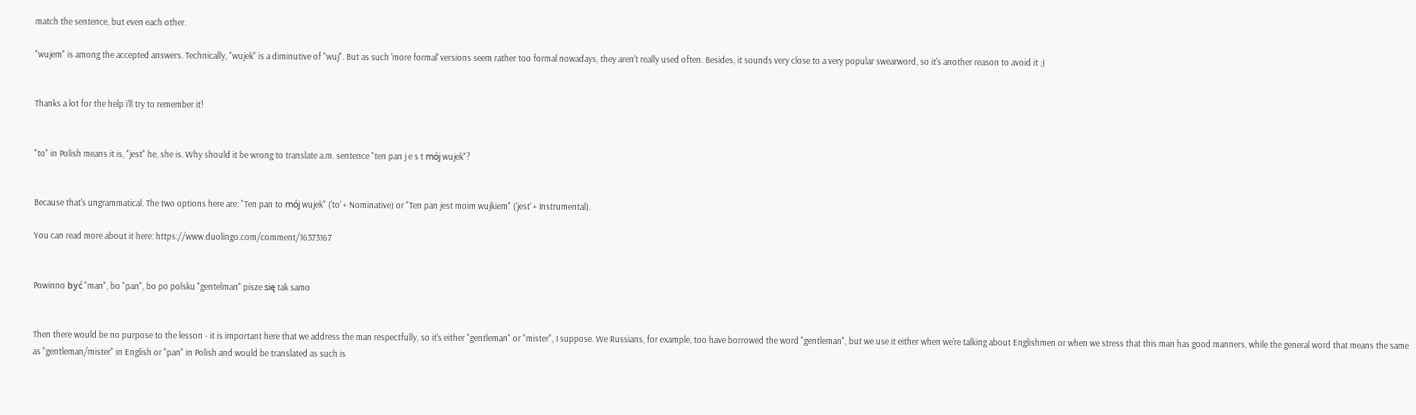match the sentence, but even each other.

"wujem" is among the accepted answers. Technically, "wujek" is a diminutive of "wuj". But as such 'more formal' versions seem rather too formal nowadays, they aren't really used often. Besides, it sounds very close to a very popular swearword, so it's another reason to avoid it ;)


Thanks a lot for the help i'll try to remember it!


"to" in Polish means it is, "jest" he, she is. Why should it be wrong to translate a.m. sentence "ten pan j e s t mój wujek"?


Because that's ungrammatical. The two options here are: "Ten pan to mój wujek" ('to' + Nominative) or "Ten pan jest moim wujkiem" ('jest' + Instrumental).

You can read more about it here: https://www.duolingo.com/comment/16373167


Powinno być "man", bo "pan", bo po polsku "gentelman" pisze się tak samo


Then there would be no purpose to the lesson - it is important here that we address the man respectfully, so it's either "gentleman" or "mister", I suppose. We Russians, for example, too have borrowed the word "gentleman", but we use it either when we're talking about Englishmen or when we stress that this man has good manners, while the general word that means the same as "gentleman/mister" in English or "pan" in Polish and would be translated as such is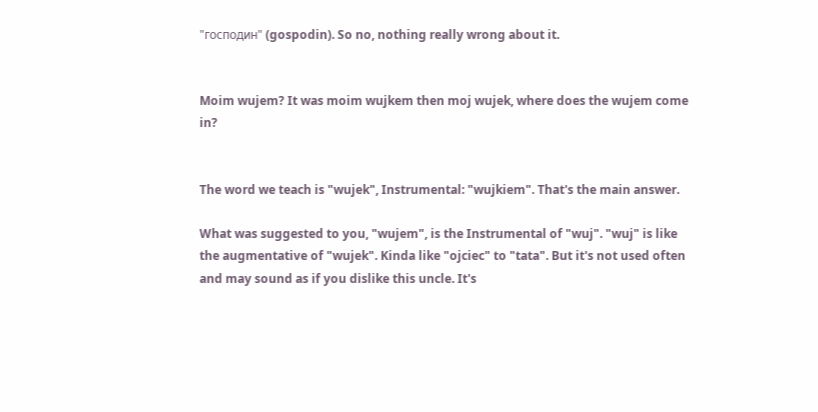"господин" (gospodin). So no, nothing really wrong about it.


Moim wujem? It was moim wujkem then moj wujek, where does the wujem come in?


The word we teach is "wujek", Instrumental: "wujkiem". That's the main answer.

What was suggested to you, "wujem", is the Instrumental of "wuj". "wuj" is like the augmentative of "wujek". Kinda like "ojciec" to "tata". But it's not used often and may sound as if you dislike this uncle. It's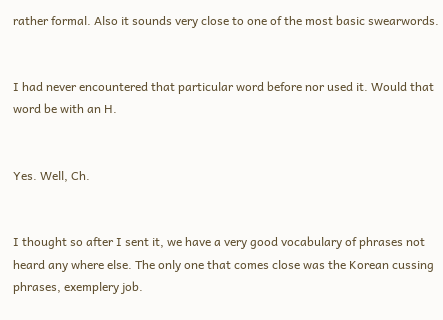rather formal. Also it sounds very close to one of the most basic swearwords.


I had never encountered that particular word before nor used it. Would that word be with an H.


Yes. Well, Ch.


I thought so after I sent it, we have a very good vocabulary of phrases not heard any where else. The only one that comes close was the Korean cussing phrases, exemplery job.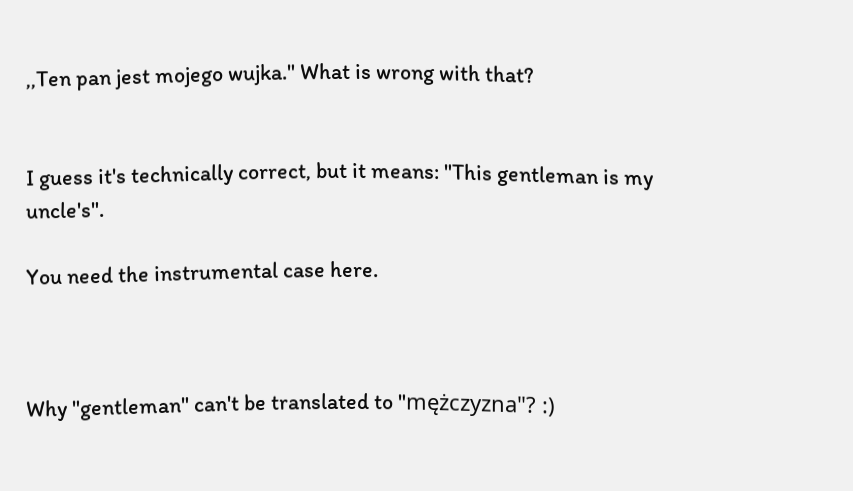,,Ten pan jest mojego wujka." What is wrong with that?


I guess it's technically correct, but it means: "This gentleman is my uncle's".

You need the instrumental case here.



Why "gentleman" can't be translated to "mężczyzna"? :)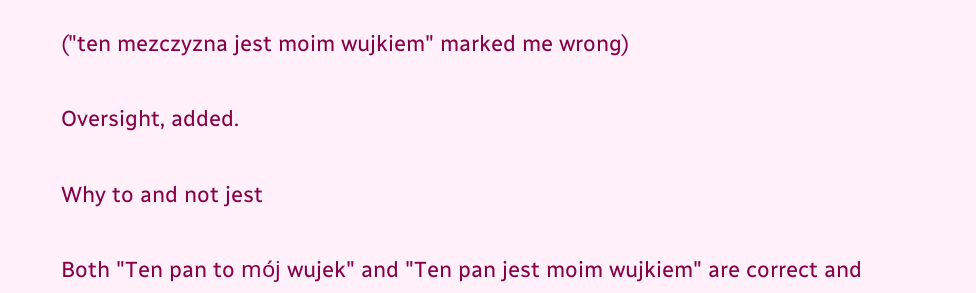("ten mezczyzna jest moim wujkiem" marked me wrong)


Oversight, added.


Why to and not jest


Both "Ten pan to mój wujek" and "Ten pan jest moim wujkiem" are correct and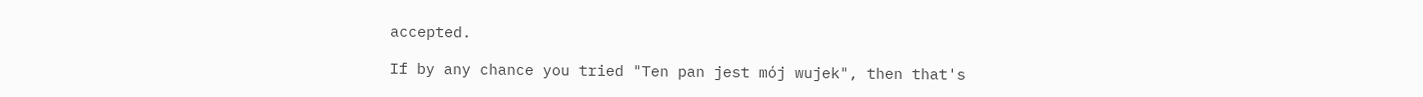accepted.

If by any chance you tried "Ten pan jest mój wujek", then that's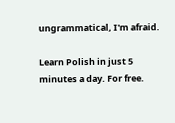ungrammatical, I'm afraid.

Learn Polish in just 5 minutes a day. For free.